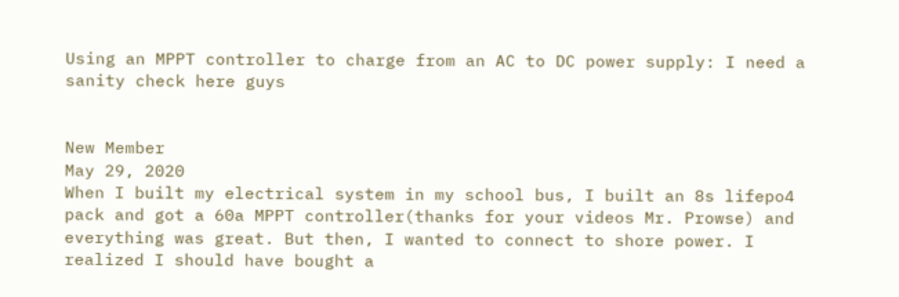Using an MPPT controller to charge from an AC to DC power supply: I need a sanity check here guys


New Member
May 29, 2020
When I built my electrical system in my school bus, I built an 8s lifepo4 pack and got a 60a MPPT controller(thanks for your videos Mr. Prowse) and everything was great. But then, I wanted to connect to shore power. I realized I should have bought a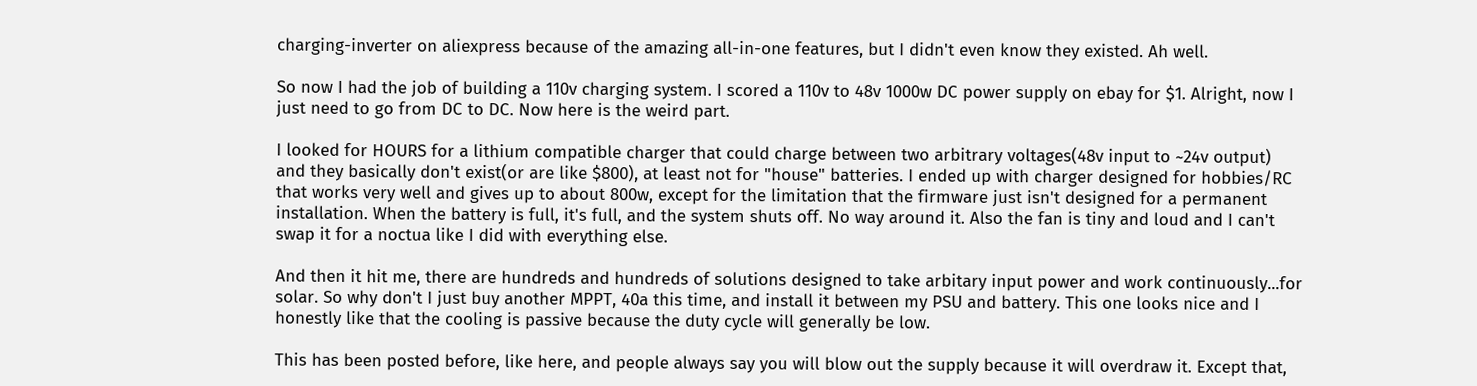charging-inverter on aliexpress because of the amazing all-in-one features, but I didn't even know they existed. Ah well.

So now I had the job of building a 110v charging system. I scored a 110v to 48v 1000w DC power supply on ebay for $1. Alright, now I just need to go from DC to DC. Now here is the weird part.

I looked for HOURS for a lithium compatible charger that could charge between two arbitrary voltages(48v input to ~24v output) and they basically don't exist(or are like $800), at least not for "house" batteries. I ended up with charger designed for hobbies/RC that works very well and gives up to about 800w, except for the limitation that the firmware just isn't designed for a permanent installation. When the battery is full, it's full, and the system shuts off. No way around it. Also the fan is tiny and loud and I can't swap it for a noctua like I did with everything else.

And then it hit me, there are hundreds and hundreds of solutions designed to take arbitary input power and work continuously...for solar. So why don't I just buy another MPPT, 40a this time, and install it between my PSU and battery. This one looks nice and I honestly like that the cooling is passive because the duty cycle will generally be low.

This has been posted before, like here, and people always say you will blow out the supply because it will overdraw it. Except that,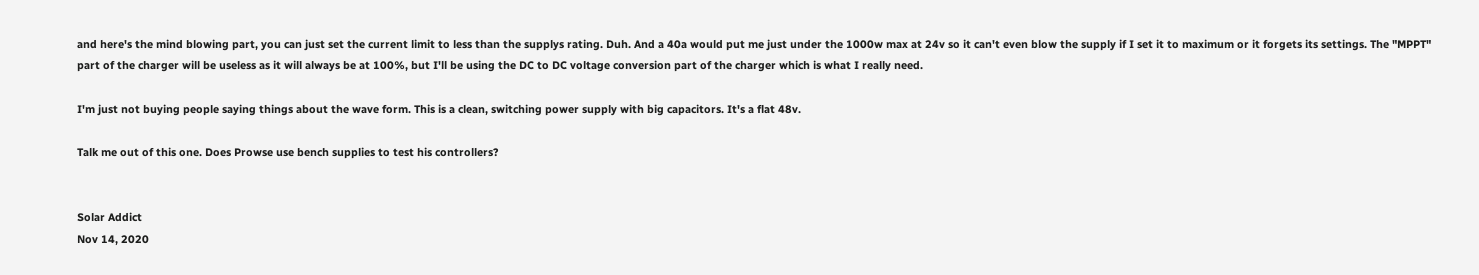and here's the mind blowing part, you can just set the current limit to less than the supplys rating. Duh. And a 40a would put me just under the 1000w max at 24v so it can't even blow the supply if I set it to maximum or it forgets its settings. The "MPPT" part of the charger will be useless as it will always be at 100%, but I'll be using the DC to DC voltage conversion part of the charger which is what I really need.

I'm just not buying people saying things about the wave form. This is a clean, switching power supply with big capacitors. It's a flat 48v.

Talk me out of this one. Does Prowse use bench supplies to test his controllers?


Solar Addict
Nov 14, 2020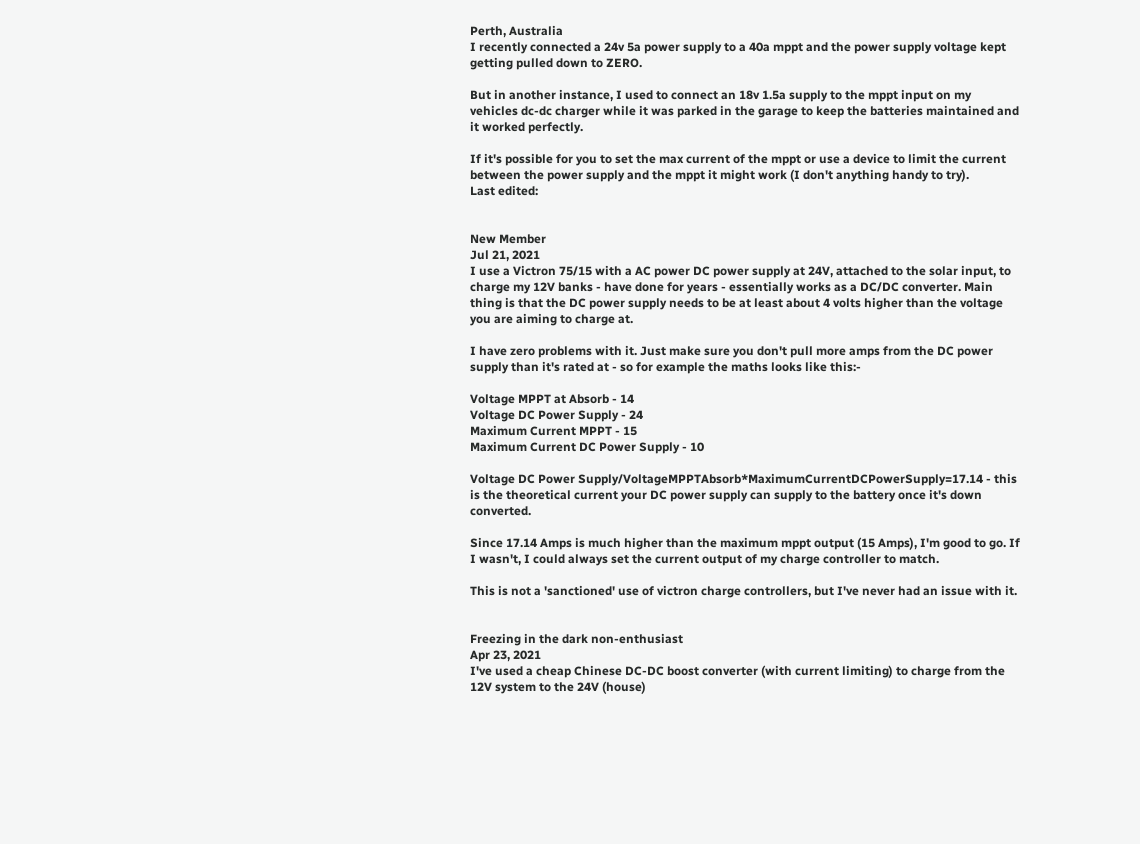Perth, Australia
I recently connected a 24v 5a power supply to a 40a mppt and the power supply voltage kept getting pulled down to ZERO.

But in another instance, I used to connect an 18v 1.5a supply to the mppt input on my vehicles dc-dc charger while it was parked in the garage to keep the batteries maintained and it worked perfectly.

If it's possible for you to set the max current of the mppt or use a device to limit the current between the power supply and the mppt it might work (I don't anything handy to try).
Last edited:


New Member
Jul 21, 2021
I use a Victron 75/15 with a AC power DC power supply at 24V, attached to the solar input, to charge my 12V banks - have done for years - essentially works as a DC/DC converter. Main thing is that the DC power supply needs to be at least about 4 volts higher than the voltage you are aiming to charge at.

I have zero problems with it. Just make sure you don't pull more amps from the DC power supply than it's rated at - so for example the maths looks like this:-

Voltage MPPT at Absorb - 14
Voltage DC Power Supply - 24
Maximum Current MPPT - 15
Maximum Current DC Power Supply - 10

Voltage DC Power Supply/VoltageMPPTAbsorb*MaximumCurrentDCPowerSupply=17.14 - this is the theoretical current your DC power supply can supply to the battery once it's down converted.

Since 17.14 Amps is much higher than the maximum mppt output (15 Amps), I'm good to go. If I wasn't, I could always set the current output of my charge controller to match.

This is not a 'sanctioned' use of victron charge controllers, but I've never had an issue with it.


Freezing in the dark non-enthusiast
Apr 23, 2021
I've used a cheap Chinese DC-DC boost converter (with current limiting) to charge from the 12V system to the 24V (house)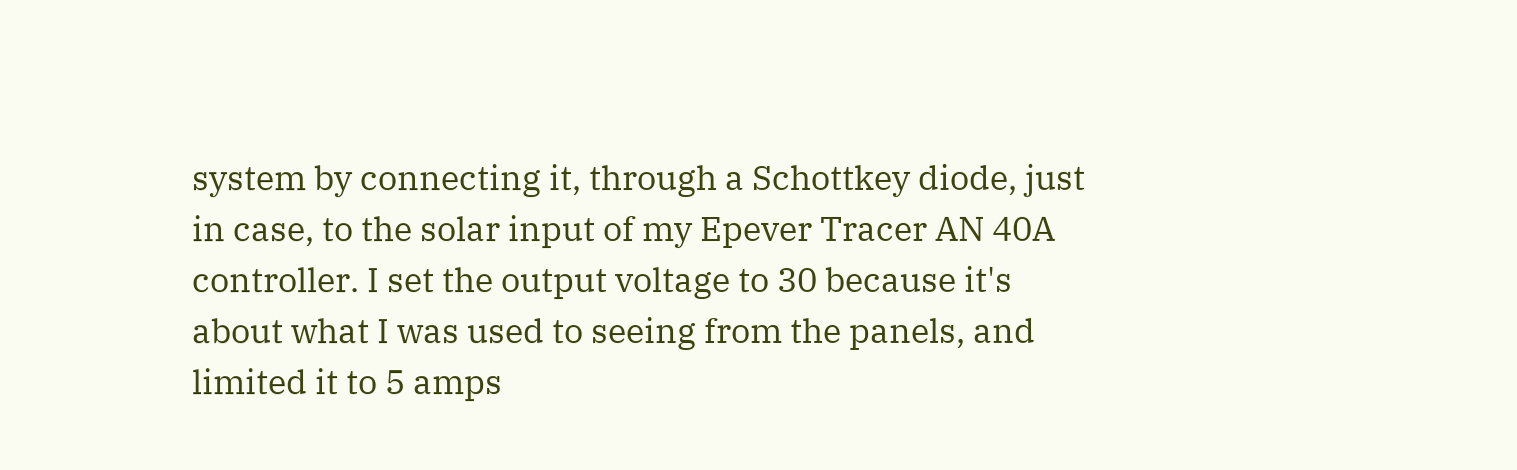system by connecting it, through a Schottkey diode, just in case, to the solar input of my Epever Tracer AN 40A controller. I set the output voltage to 30 because it's about what I was used to seeing from the panels, and limited it to 5 amps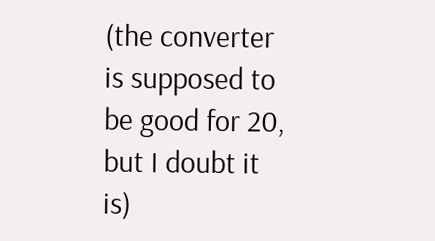(the converter is supposed to be good for 20, but I doubt it is)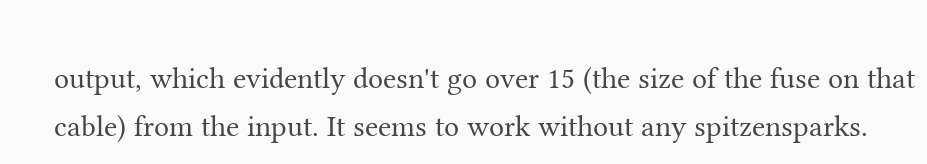output, which evidently doesn't go over 15 (the size of the fuse on that cable) from the input. It seems to work without any spitzensparks.